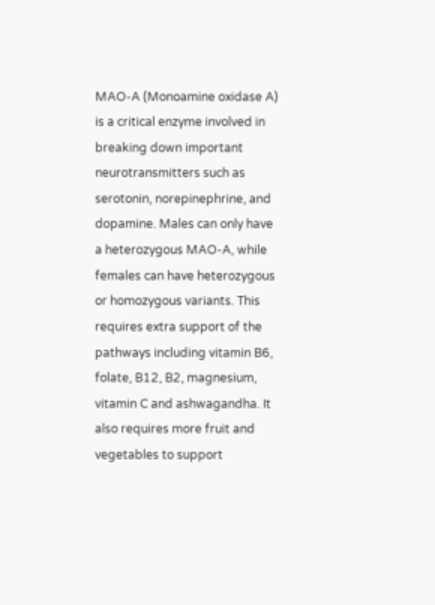MAO-A (Monoamine oxidase A) is a critical enzyme involved in breaking down important neurotransmitters such as serotonin, norepinephrine, and dopamine. Males can only have a heterozygous MAO-A, while females can have heterozygous or homozygous variants. This requires extra support of the pathways including vitamin B6, folate, B12, B2, magnesium, vitamin C and ashwagandha. It also requires more fruit and vegetables to support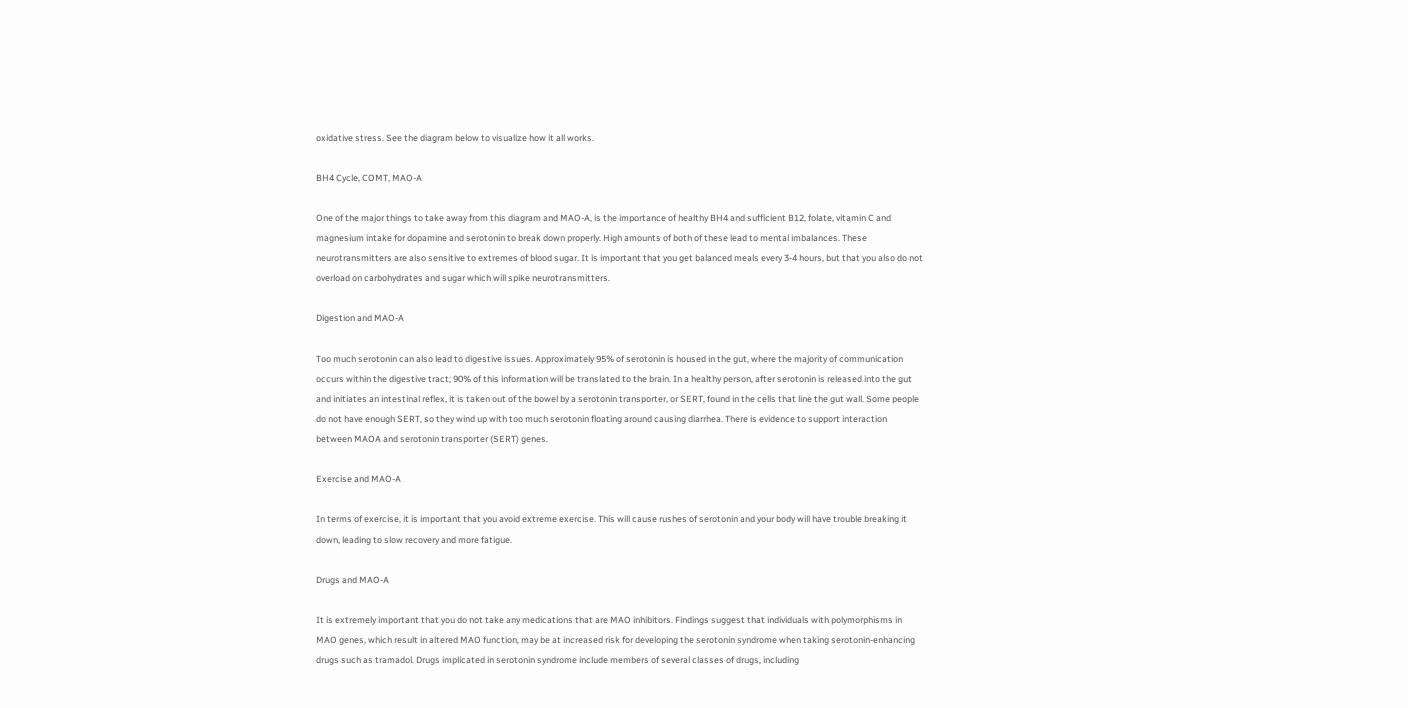oxidative stress. See the diagram below to visualize how it all works.

BH4 Cycle, COMT, MAO-A

One of the major things to take away from this diagram and MAO-A, is the importance of healthy BH4 and sufficient B12, folate, vitamin C and magnesium intake for dopamine and serotonin to break down properly. High amounts of both of these lead to mental imbalances. These neurotransmitters are also sensitive to extremes of blood sugar. It is important that you get balanced meals every 3-4 hours, but that you also do not overload on carbohydrates and sugar which will spike neurotransmitters.

Digestion and MAO-A

Too much serotonin can also lead to digestive issues. Approximately 95% of serotonin is housed in the gut, where the majority of communication occurs within the digestive tract; 90% of this information will be translated to the brain. In a healthy person, after serotonin is released into the gut and initiates an intestinal reflex, it is taken out of the bowel by a serotonin transporter, or SERT, found in the cells that line the gut wall. Some people do not have enough SERT, so they wind up with too much serotonin floating around causing diarrhea. There is evidence to support interaction between MAOA and serotonin transporter (SERT) genes.

Exercise and MAO-A

In terms of exercise, it is important that you avoid extreme exercise. This will cause rushes of serotonin and your body will have trouble breaking it down, leading to slow recovery and more fatigue.

Drugs and MAO-A

It is extremely important that you do not take any medications that are MAO inhibitors. Findings suggest that individuals with polymorphisms in MAO genes, which result in altered MAO function, may be at increased risk for developing the serotonin syndrome when taking serotonin-enhancing drugs such as tramadol. Drugs implicated in serotonin syndrome include members of several classes of drugs, including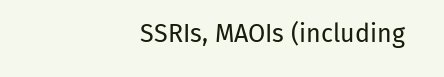SSRIs, MAOIs (including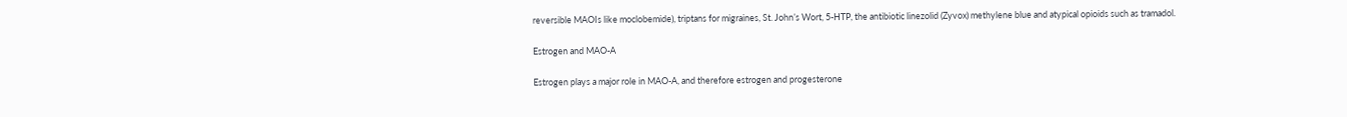reversible MAOIs like moclobemide), triptans for migraines, St. John’s Wort, 5-HTP, the antibiotic linezolid (Zyvox) methylene blue and atypical opioids such as tramadol.

Estrogen and MAO-A

Estrogen plays a major role in MAO-A, and therefore estrogen and progesterone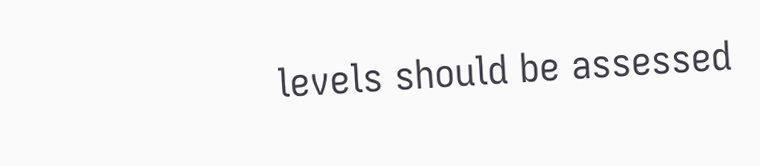levels should be assessed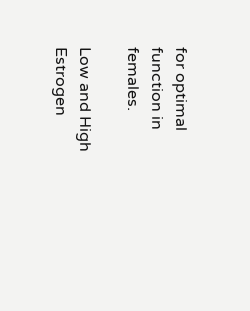for optimal function in females.

Low and High Estrogen